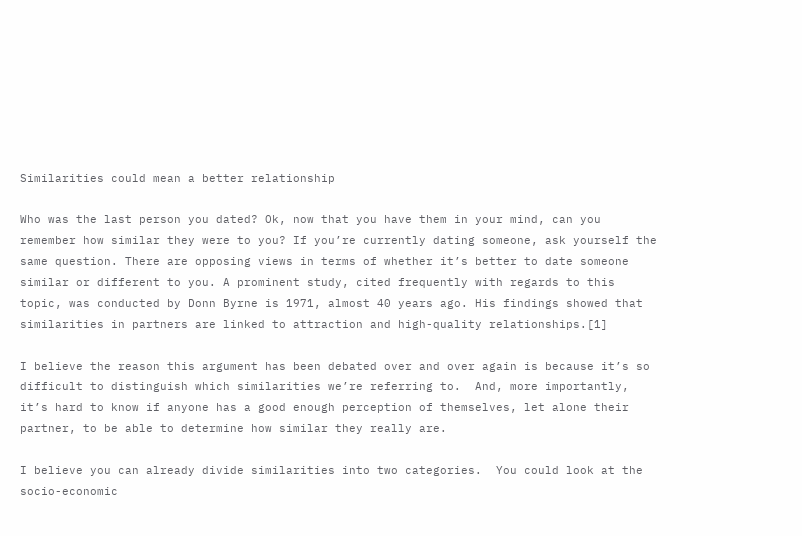Similarities could mean a better relationship

Who was the last person you dated? Ok, now that you have them in your mind, can you remember how similar they were to you? If you’re currently dating someone, ask yourself the same question. There are opposing views in terms of whether it’s better to date someone similar or different to you. A prominent study, cited frequently with regards to this topic, was conducted by Donn Byrne is 1971, almost 40 years ago. His findings showed that similarities in partners are linked to attraction and high-quality relationships.[1]

I believe the reason this argument has been debated over and over again is because it’s so difficult to distinguish which similarities we’re referring to.  And, more importantly, it’s hard to know if anyone has a good enough perception of themselves, let alone their partner, to be able to determine how similar they really are.

I believe you can already divide similarities into two categories.  You could look at the socio-economic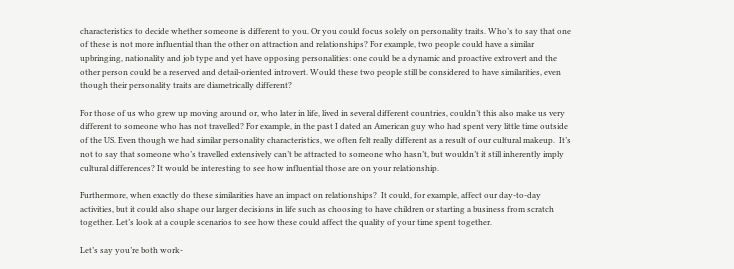characteristics to decide whether someone is different to you. Or you could focus solely on personality traits. Who’s to say that one of these is not more influential than the other on attraction and relationships? For example, two people could have a similar upbringing, nationality and job type and yet have opposing personalities: one could be a dynamic and proactive extrovert and the other person could be a reserved and detail-oriented introvert. Would these two people still be considered to have similarities, even though their personality traits are diametrically different?

For those of us who grew up moving around or, who later in life, lived in several different countries, couldn’t this also make us very different to someone who has not travelled? For example, in the past I dated an American guy who had spent very little time outside of the US. Even though we had similar personality characteristics, we often felt really different as a result of our cultural makeup.  It’s not to say that someone who’s travelled extensively can’t be attracted to someone who hasn’t, but wouldn’t it still inherently imply cultural differences? It would be interesting to see how influential those are on your relationship.

Furthermore, when exactly do these similarities have an impact on relationships?  It could, for example, affect our day-to-day activities, but it could also shape our larger decisions in life such as choosing to have children or starting a business from scratch together. Let’s look at a couple scenarios to see how these could affect the quality of your time spent together.

Let’s say you’re both work-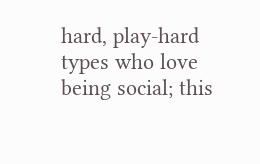hard, play-hard types who love being social; this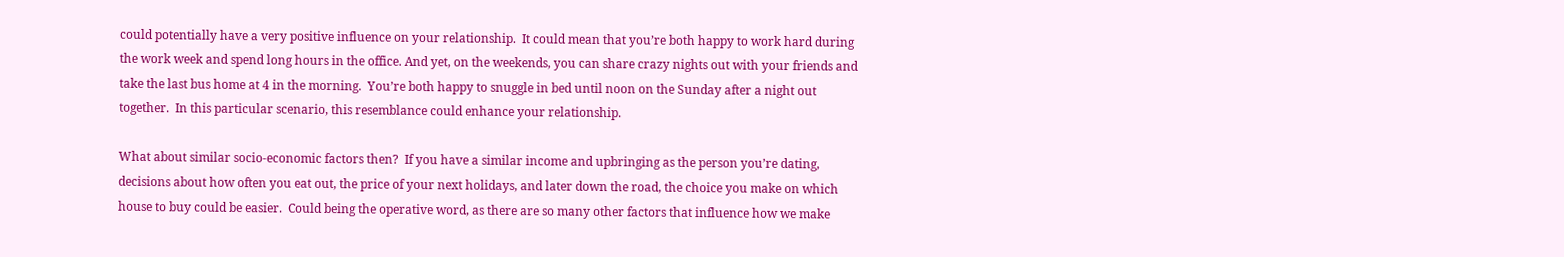could potentially have a very positive influence on your relationship.  It could mean that you’re both happy to work hard during the work week and spend long hours in the office. And yet, on the weekends, you can share crazy nights out with your friends and take the last bus home at 4 in the morning.  You’re both happy to snuggle in bed until noon on the Sunday after a night out together.  In this particular scenario, this resemblance could enhance your relationship.

What about similar socio-economic factors then?  If you have a similar income and upbringing as the person you’re dating, decisions about how often you eat out, the price of your next holidays, and later down the road, the choice you make on which house to buy could be easier.  Could being the operative word, as there are so many other factors that influence how we make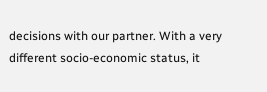decisions with our partner. With a very different socio-economic status, it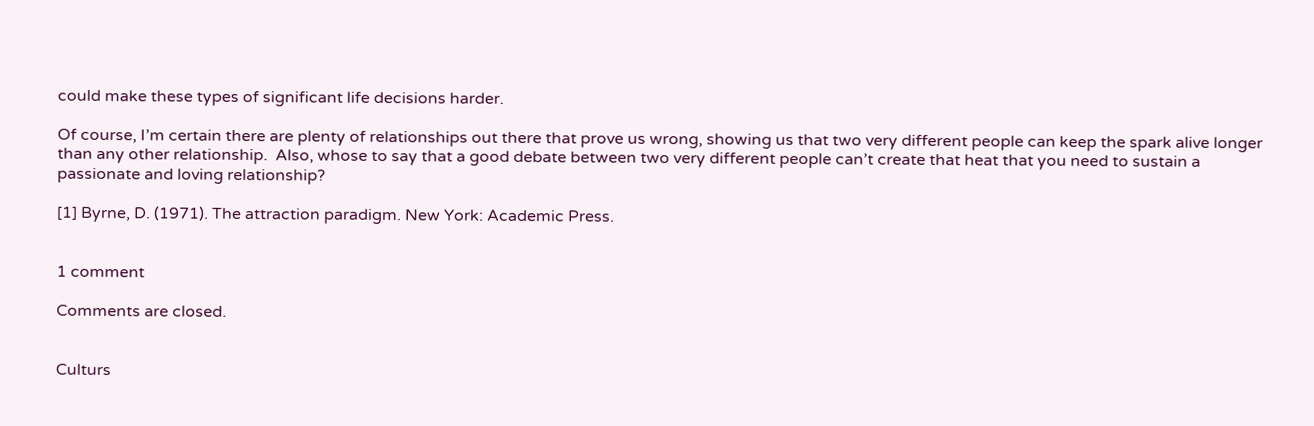could make these types of significant life decisions harder.

Of course, I’m certain there are plenty of relationships out there that prove us wrong, showing us that two very different people can keep the spark alive longer than any other relationship.  Also, whose to say that a good debate between two very different people can’t create that heat that you need to sustain a passionate and loving relationship?

[1] Byrne, D. (1971). The attraction paradigm. New York: Academic Press.


1 comment

Comments are closed.


Culturs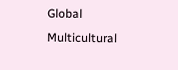Global Multicultural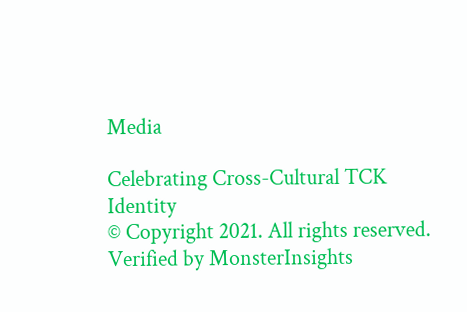Media

Celebrating Cross-Cultural TCK Identity
© Copyright 2021. All rights reserved.
Verified by MonsterInsights